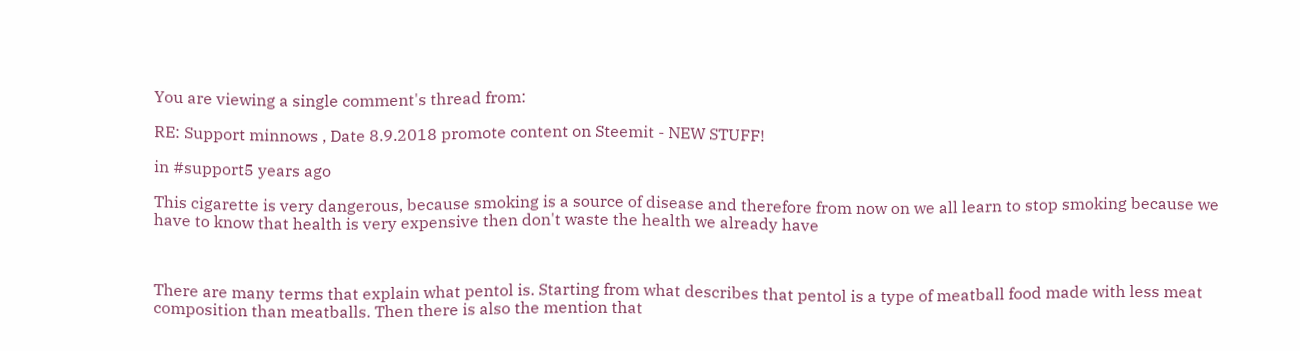You are viewing a single comment's thread from:

RE: Support minnows , Date 8.9.2018 promote content on Steemit - NEW STUFF!

in #support5 years ago

This cigarette is very dangerous, because smoking is a source of disease and therefore from now on we all learn to stop smoking because we have to know that health is very expensive then don't waste the health we already have



There are many terms that explain what pentol is. Starting from what describes that pentol is a type of meatball food made with less meat composition than meatballs. Then there is also the mention that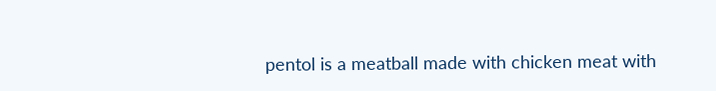pentol is a meatball made with chicken meat with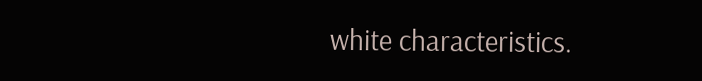white characteristics.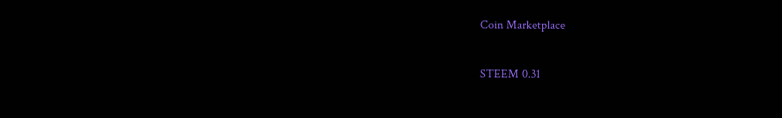Coin Marketplace

STEEM 0.31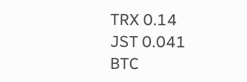TRX 0.14
JST 0.041
BTC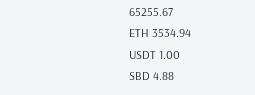65255.67
ETH 3534.94
USDT 1.00
SBD 4.88